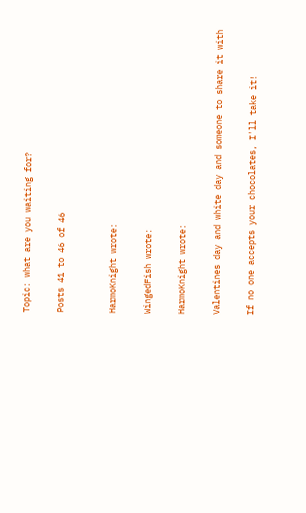Topic: what are you waiting for?

Posts 41 to 46 of 46


HarmoKnight wrote:

WingedFish wrote:

HarmoKnight wrote:

Valentines day and white day and someone to share it with

If no one accepts your chocolates, I'll take it!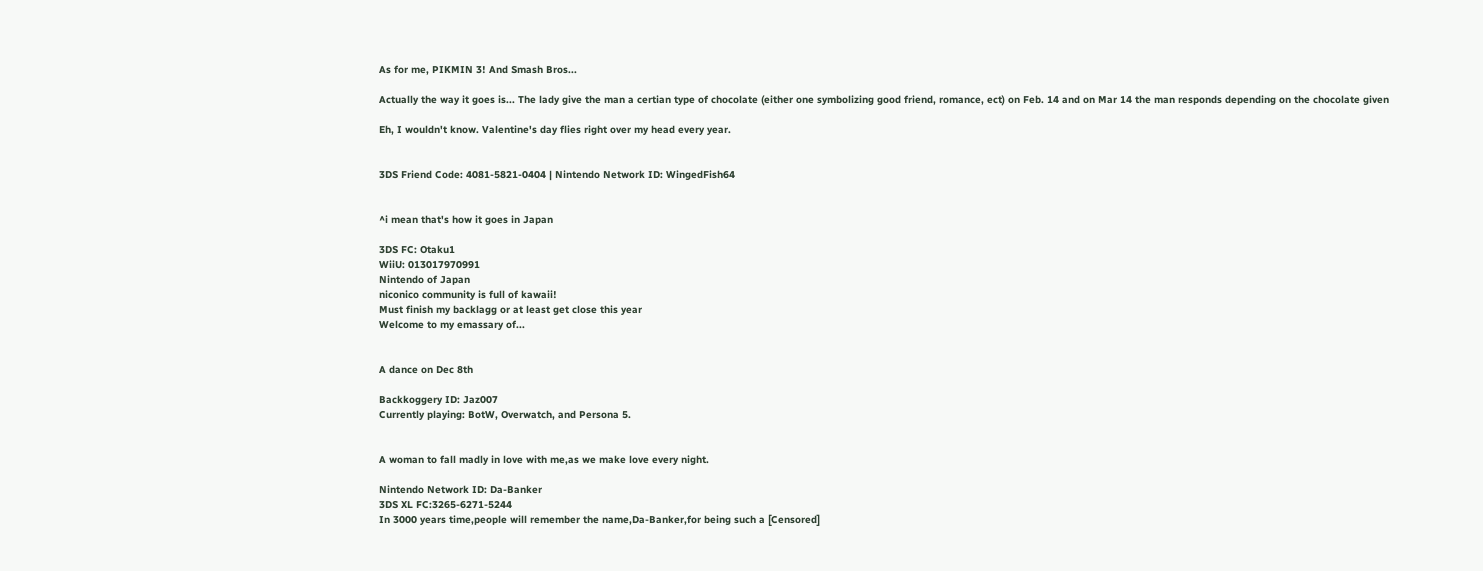As for me, PIKMIN 3! And Smash Bros...

Actually the way it goes is... The lady give the man a certian type of chocolate (either one symbolizing good friend, romance, ect) on Feb. 14 and on Mar 14 the man responds depending on the chocolate given

Eh, I wouldn't know. Valentine's day flies right over my head every year.


3DS Friend Code: 4081-5821-0404 | Nintendo Network ID: WingedFish64


^i mean that's how it goes in Japan

3DS FC: Otaku1
WiiU: 013017970991
Nintendo of Japan
niconico community is full of kawaii!
Must finish my backlagg or at least get close this year
Welcome to my emassary of...


A dance on Dec 8th

Backkoggery ID: Jaz007
Currently playing: BotW, Overwatch, and Persona 5.


A woman to fall madly in love with me,as we make love every night.

Nintendo Network ID: Da-Banker
3DS XL FC:3265-6271-5244
In 3000 years time,people will remember the name,Da-Banker,for being such a [Censored]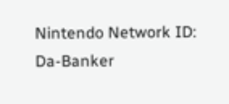Nintendo Network ID: Da-Banker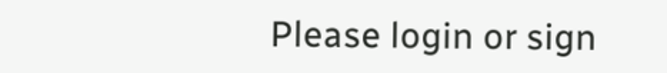Please login or sign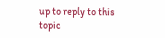up to reply to this topic